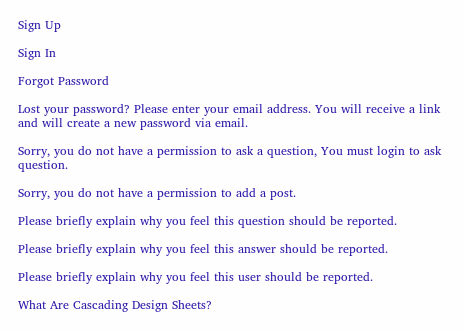Sign Up

Sign In

Forgot Password

Lost your password? Please enter your email address. You will receive a link and will create a new password via email.

Sorry, you do not have a permission to ask a question, You must login to ask question.

Sorry, you do not have a permission to add a post.

Please briefly explain why you feel this question should be reported.

Please briefly explain why you feel this answer should be reported.

Please briefly explain why you feel this user should be reported.

What Are Cascading Design Sheets?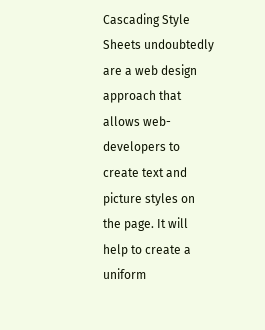Cascading Style Sheets undoubtedly are a web design approach that allows web-developers to create text and picture styles on the page. It will help to create a uniform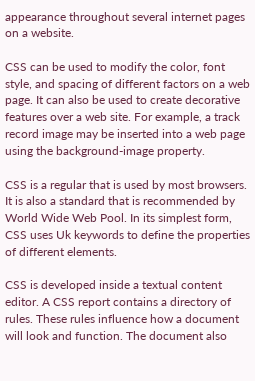appearance throughout several internet pages on a website.

CSS can be used to modify the color, font style, and spacing of different factors on a web page. It can also be used to create decorative features over a web site. For example, a track record image may be inserted into a web page using the background-image property.

CSS is a regular that is used by most browsers. It is also a standard that is recommended by World Wide Web Pool. In its simplest form, CSS uses Uk keywords to define the properties of different elements.

CSS is developed inside a textual content editor. A CSS report contains a directory of rules. These rules influence how a document will look and function. The document also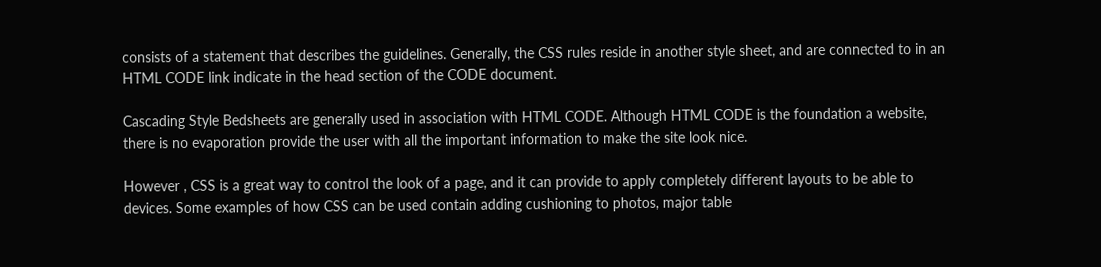consists of a statement that describes the guidelines. Generally, the CSS rules reside in another style sheet, and are connected to in an HTML CODE link indicate in the head section of the CODE document.

Cascading Style Bedsheets are generally used in association with HTML CODE. Although HTML CODE is the foundation a website, there is no evaporation provide the user with all the important information to make the site look nice.

However , CSS is a great way to control the look of a page, and it can provide to apply completely different layouts to be able to devices. Some examples of how CSS can be used contain adding cushioning to photos, major table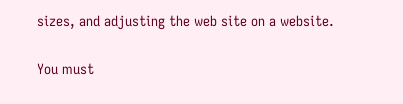sizes, and adjusting the web site on a website.

You must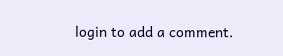login to add a comment.